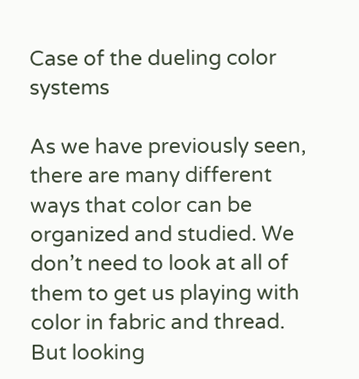Case of the dueling color systems

As we have previously seen, there are many different ways that color can be organized and studied. We don’t need to look at all of them to get us playing with color in fabric and thread. But looking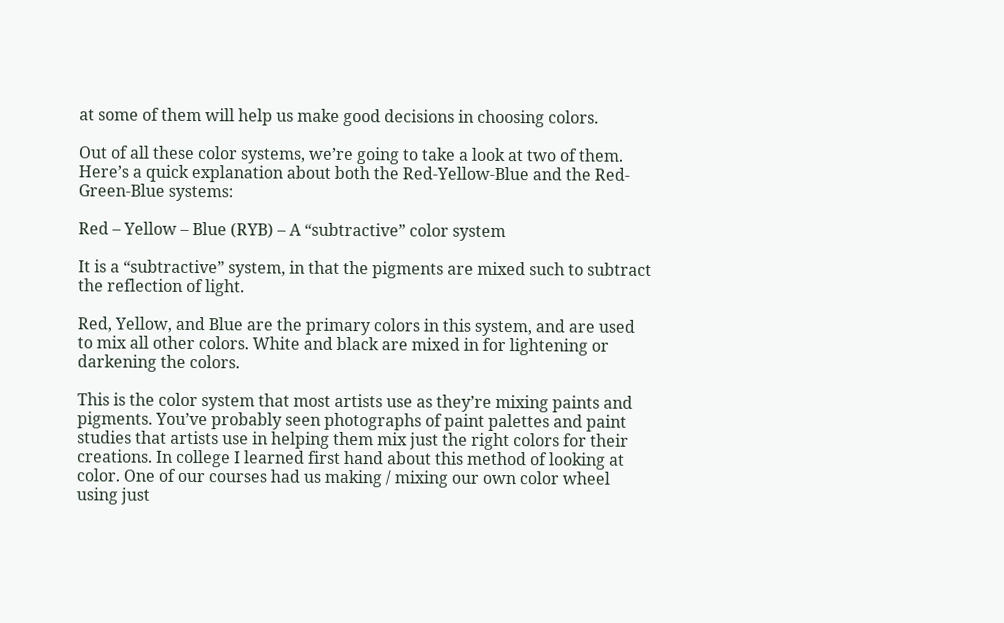at some of them will help us make good decisions in choosing colors.

Out of all these color systems, we’re going to take a look at two of them. Here’s a quick explanation about both the Red-Yellow-Blue and the Red-Green-Blue systems:

Red – Yellow – Blue (RYB) – A “subtractive” color system

It is a “subtractive” system, in that the pigments are mixed such to subtract the reflection of light.

Red, Yellow, and Blue are the primary colors in this system, and are used to mix all other colors. White and black are mixed in for lightening or darkening the colors.

This is the color system that most artists use as they’re mixing paints and pigments. You’ve probably seen photographs of paint palettes and paint studies that artists use in helping them mix just the right colors for their creations. In college I learned first hand about this method of looking at color. One of our courses had us making / mixing our own color wheel using just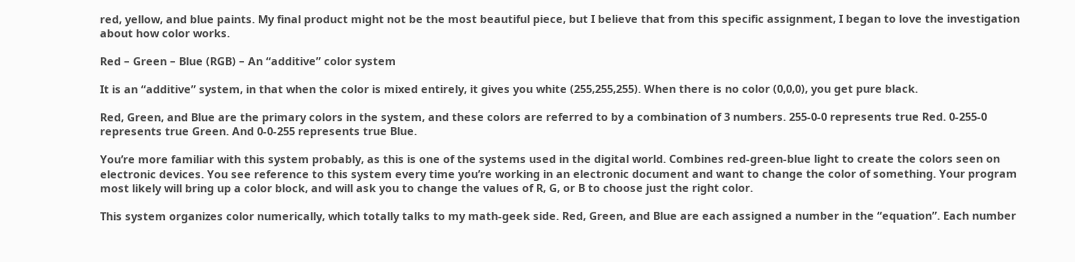red, yellow, and blue paints. My final product might not be the most beautiful piece, but I believe that from this specific assignment, I began to love the investigation about how color works.

Red – Green – Blue (RGB) – An “additive” color system

It is an “additive” system, in that when the color is mixed entirely, it gives you white (255,255,255). When there is no color (0,0,0), you get pure black.

Red, Green, and Blue are the primary colors in the system, and these colors are referred to by a combination of 3 numbers. 255-0-0 represents true Red. 0-255-0 represents true Green. And 0-0-255 represents true Blue.

You’re more familiar with this system probably, as this is one of the systems used in the digital world. Combines red-green-blue light to create the colors seen on electronic devices. You see reference to this system every time you’re working in an electronic document and want to change the color of something. Your program most likely will bring up a color block, and will ask you to change the values of R, G, or B to choose just the right color.

This system organizes color numerically, which totally talks to my math-geek side. Red, Green, and Blue are each assigned a number in the “equation”. Each number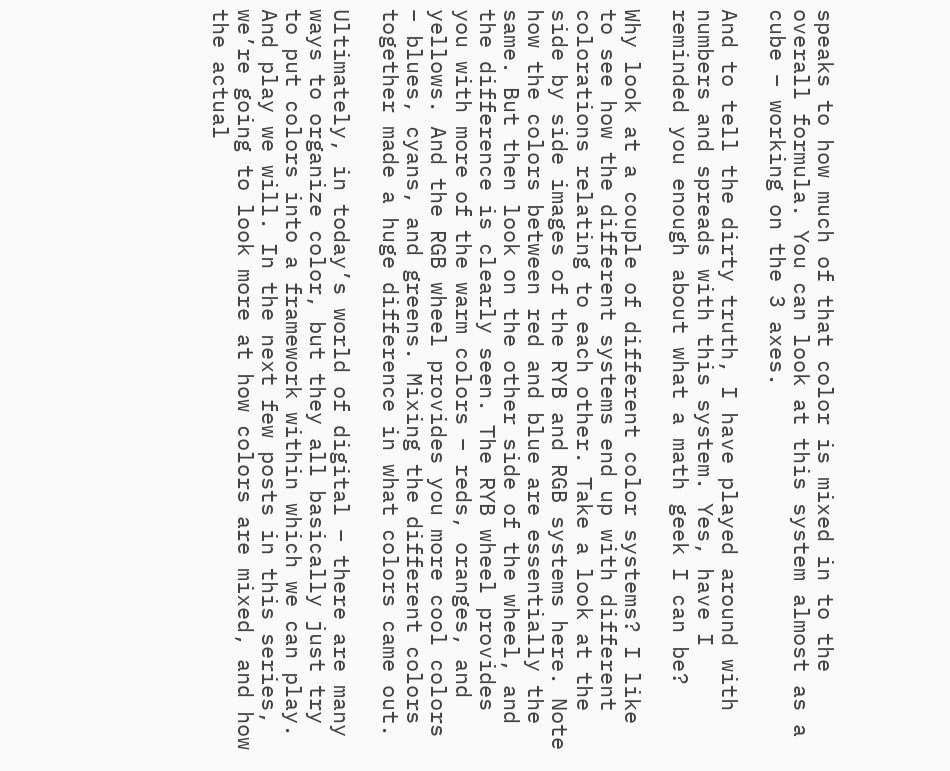speaks to how much of that color is mixed in to the overall formula. You can look at this system almost as a cube – working on the 3 axes.

And to tell the dirty truth, I have played around with numbers and spreads with this system. Yes, have I reminded you enough about what a math geek I can be?

Why look at a couple of different color systems? I like to see how the different systems end up with different colorations relating to each other. Take a look at the side by side images of the RYB and RGB systems here. Note how the colors between red and blue are essentially the same. But then look on the other side of the wheel, and the difference is clearly seen. The RYB wheel provides you with more of the warm colors – reds, oranges, and yellows. And the RGB wheel provides you more cool colors – blues, cyans, and greens. Mixing the different colors together made a huge difference in what colors came out.

Ultimately, in today’s world of digital – there are many ways to organize color, but they all basically just try to put colors into a framework within which we can play. And play we will. In the next few posts in this series, we’re going to look more at how colors are mixed, and how the actual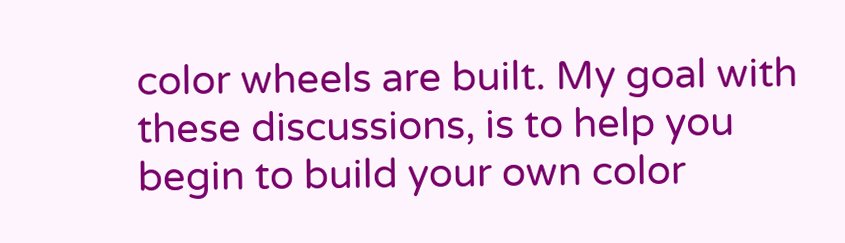color wheels are built. My goal with these discussions, is to help you begin to build your own color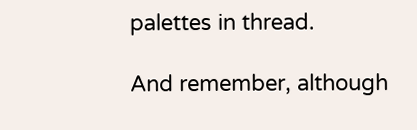palettes in thread.

And remember, although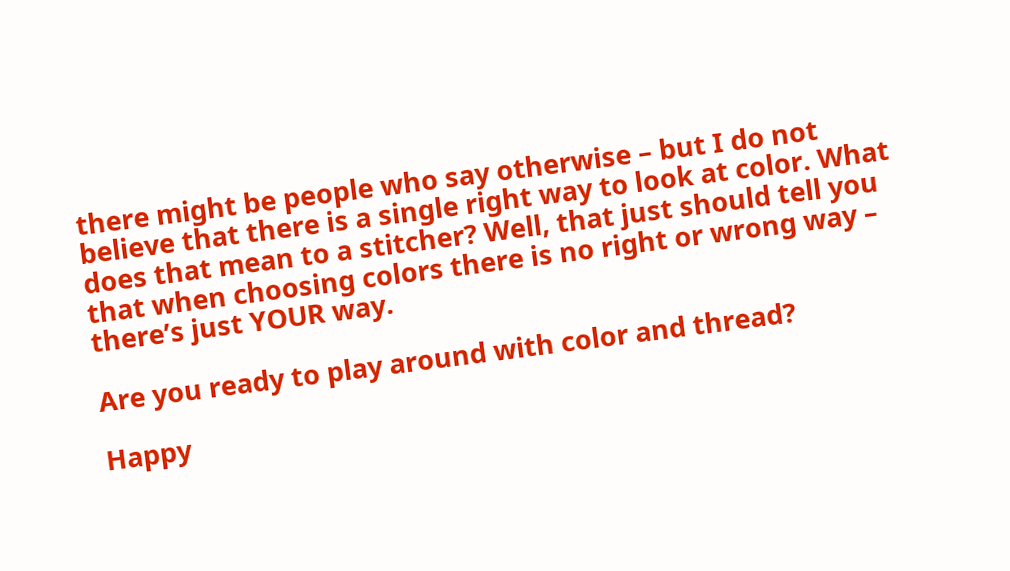there might be people who say otherwise – but I do not believe that there is a single right way to look at color. What does that mean to a stitcher? Well, that just should tell you that when choosing colors there is no right or wrong way – there’s just YOUR way.

Are you ready to play around with color and thread?

Happy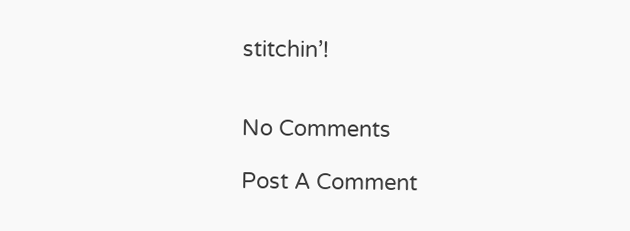stitchin’!


No Comments

Post A Comment